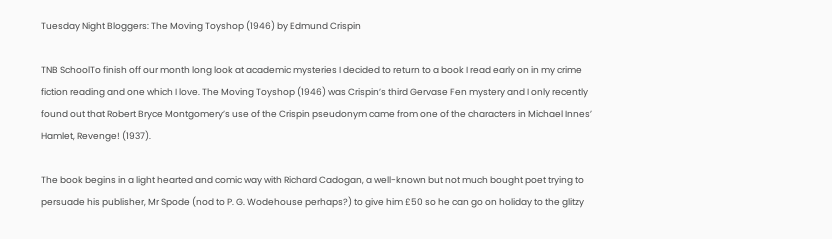Tuesday Night Bloggers: The Moving Toyshop (1946) by Edmund Crispin

TNB SchoolTo finish off our month long look at academic mysteries I decided to return to a book I read early on in my crime fiction reading and one which I love. The Moving Toyshop (1946) was Crispin’s third Gervase Fen mystery and I only recently found out that Robert Bryce Montgomery’s use of the Crispin pseudonym came from one of the characters in Michael Innes’ Hamlet, Revenge! (1937).

The book begins in a light hearted and comic way with Richard Cadogan, a well-known but not much bought poet trying to persuade his publisher, Mr Spode (nod to P. G. Wodehouse perhaps?) to give him £50 so he can go on holiday to the glitzy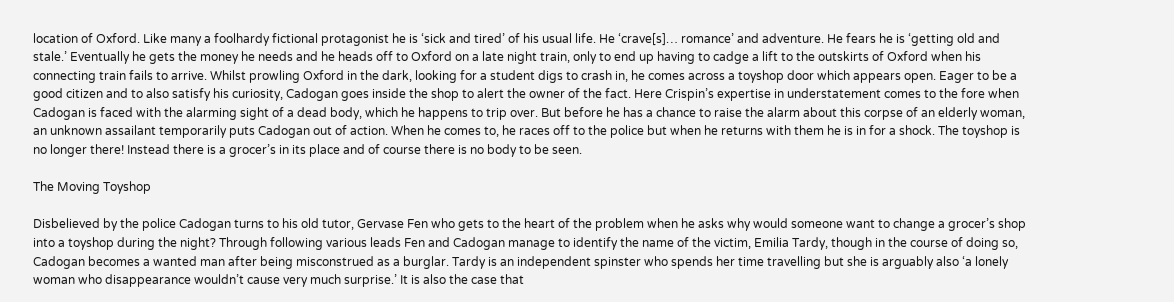location of Oxford. Like many a foolhardy fictional protagonist he is ‘sick and tired’ of his usual life. He ‘crave[s]… romance’ and adventure. He fears he is ‘getting old and stale.’ Eventually he gets the money he needs and he heads off to Oxford on a late night train, only to end up having to cadge a lift to the outskirts of Oxford when his connecting train fails to arrive. Whilst prowling Oxford in the dark, looking for a student digs to crash in, he comes across a toyshop door which appears open. Eager to be a good citizen and to also satisfy his curiosity, Cadogan goes inside the shop to alert the owner of the fact. Here Crispin’s expertise in understatement comes to the fore when Cadogan is faced with the alarming sight of a dead body, which he happens to trip over. But before he has a chance to raise the alarm about this corpse of an elderly woman, an unknown assailant temporarily puts Cadogan out of action. When he comes to, he races off to the police but when he returns with them he is in for a shock. The toyshop is no longer there! Instead there is a grocer’s in its place and of course there is no body to be seen.

The Moving Toyshop

Disbelieved by the police Cadogan turns to his old tutor, Gervase Fen who gets to the heart of the problem when he asks why would someone want to change a grocer’s shop into a toyshop during the night? Through following various leads Fen and Cadogan manage to identify the name of the victim, Emilia Tardy, though in the course of doing so, Cadogan becomes a wanted man after being misconstrued as a burglar. Tardy is an independent spinster who spends her time travelling but she is arguably also ‘a lonely woman who disappearance wouldn’t cause very much surprise.’ It is also the case that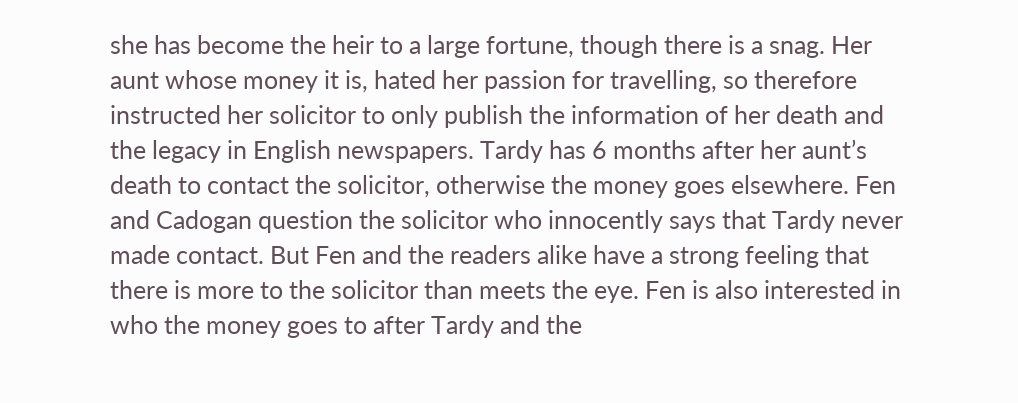she has become the heir to a large fortune, though there is a snag. Her aunt whose money it is, hated her passion for travelling, so therefore instructed her solicitor to only publish the information of her death and the legacy in English newspapers. Tardy has 6 months after her aunt’s death to contact the solicitor, otherwise the money goes elsewhere. Fen and Cadogan question the solicitor who innocently says that Tardy never made contact. But Fen and the readers alike have a strong feeling that there is more to the solicitor than meets the eye. Fen is also interested in who the money goes to after Tardy and the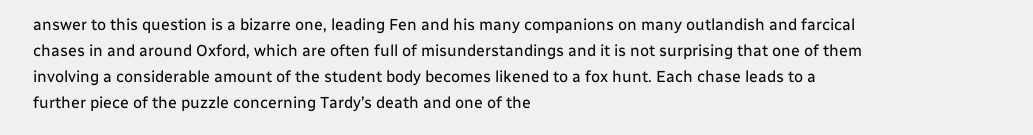answer to this question is a bizarre one, leading Fen and his many companions on many outlandish and farcical chases in and around Oxford, which are often full of misunderstandings and it is not surprising that one of them involving a considerable amount of the student body becomes likened to a fox hunt. Each chase leads to a further piece of the puzzle concerning Tardy’s death and one of the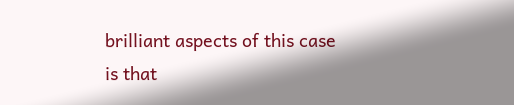brilliant aspects of this case is that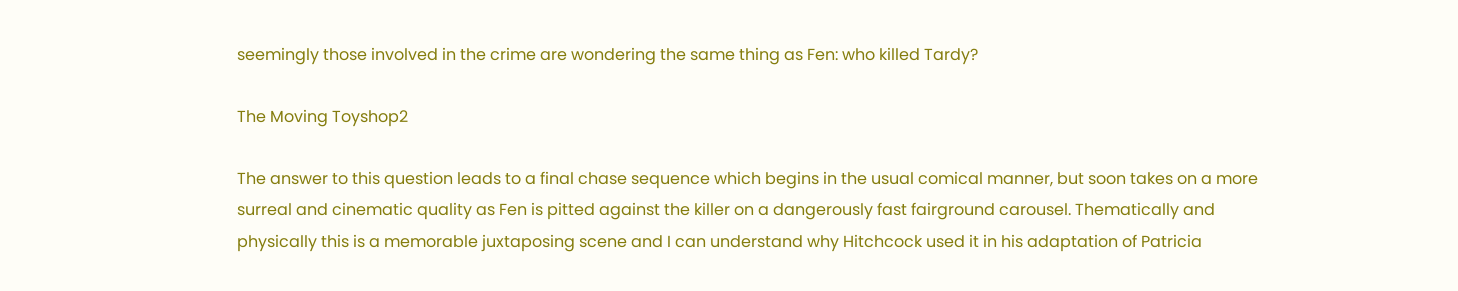seemingly those involved in the crime are wondering the same thing as Fen: who killed Tardy?

The Moving Toyshop2

The answer to this question leads to a final chase sequence which begins in the usual comical manner, but soon takes on a more surreal and cinematic quality as Fen is pitted against the killer on a dangerously fast fairground carousel. Thematically and physically this is a memorable juxtaposing scene and I can understand why Hitchcock used it in his adaptation of Patricia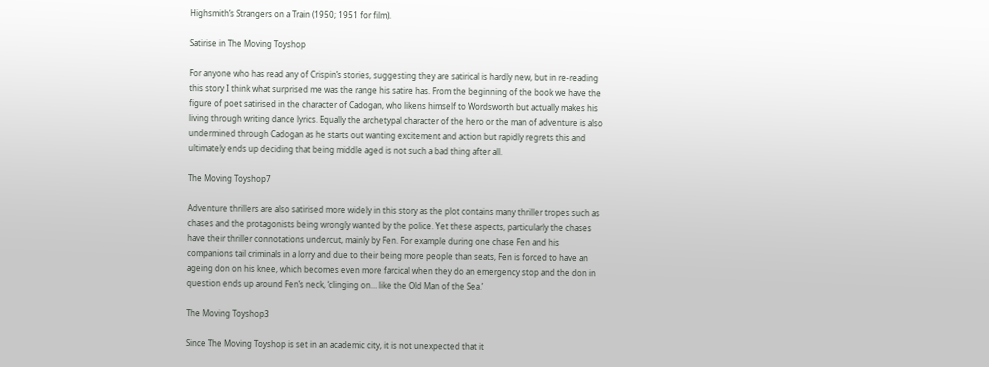Highsmith’s Strangers on a Train (1950; 1951 for film).

Satirise in The Moving Toyshop

For anyone who has read any of Crispin’s stories, suggesting they are satirical is hardly new, but in re-reading this story I think what surprised me was the range his satire has. From the beginning of the book we have the figure of poet satirised in the character of Cadogan, who likens himself to Wordsworth but actually makes his living through writing dance lyrics. Equally the archetypal character of the hero or the man of adventure is also undermined through Cadogan as he starts out wanting excitement and action but rapidly regrets this and ultimately ends up deciding that being middle aged is not such a bad thing after all.

The Moving Toyshop7

Adventure thrillers are also satirised more widely in this story as the plot contains many thriller tropes such as chases and the protagonists being wrongly wanted by the police. Yet these aspects, particularly the chases have their thriller connotations undercut, mainly by Fen. For example during one chase Fen and his companions tail criminals in a lorry and due to their being more people than seats, Fen is forced to have an ageing don on his knee, which becomes even more farcical when they do an emergency stop and the don in question ends up around Fen’s neck, ‘clinging on… like the Old Man of the Sea.’

The Moving Toyshop3

Since The Moving Toyshop is set in an academic city, it is not unexpected that it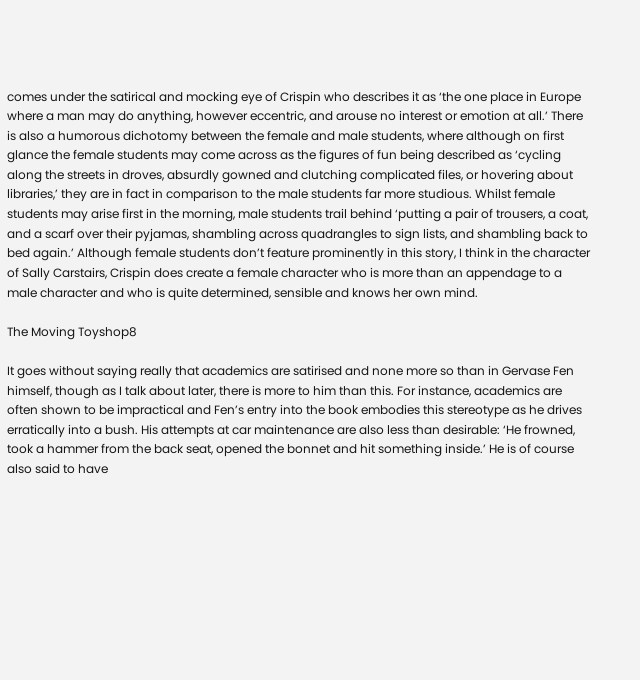comes under the satirical and mocking eye of Crispin who describes it as ‘the one place in Europe where a man may do anything, however eccentric, and arouse no interest or emotion at all.’ There is also a humorous dichotomy between the female and male students, where although on first glance the female students may come across as the figures of fun being described as ‘cycling along the streets in droves, absurdly gowned and clutching complicated files, or hovering about libraries,’ they are in fact in comparison to the male students far more studious. Whilst female students may arise first in the morning, male students trail behind ‘putting a pair of trousers, a coat, and a scarf over their pyjamas, shambling across quadrangles to sign lists, and shambling back to bed again.’ Although female students don’t feature prominently in this story, I think in the character of Sally Carstairs, Crispin does create a female character who is more than an appendage to a male character and who is quite determined, sensible and knows her own mind.

The Moving Toyshop8

It goes without saying really that academics are satirised and none more so than in Gervase Fen himself, though as I talk about later, there is more to him than this. For instance, academics are often shown to be impractical and Fen’s entry into the book embodies this stereotype as he drives erratically into a bush. His attempts at car maintenance are also less than desirable: ‘He frowned, took a hammer from the back seat, opened the bonnet and hit something inside.’ He is of course also said to have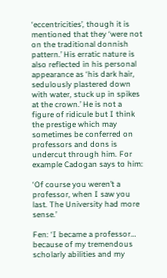‘eccentricities’, though it is mentioned that they ‘were not on the traditional donnish pattern.’ His erratic nature is also reflected in his personal appearance as ‘his dark hair, sedulously plastered down with water, stuck up in spikes at the crown.’ He is not a figure of ridicule but I think the prestige which may sometimes be conferred on professors and dons is undercut through him. For example Cadogan says to him:

‘Of course you weren’t a professor, when I saw you last. The University had more sense.’

Fen: ‘I became a professor… because of my tremendous scholarly abilities and my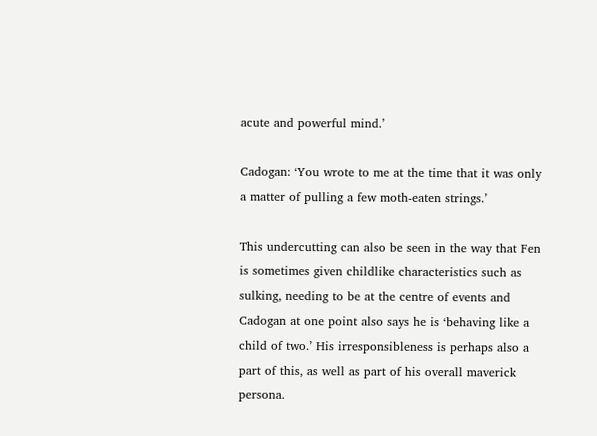acute and powerful mind.’

Cadogan: ‘You wrote to me at the time that it was only a matter of pulling a few moth-eaten strings.’

This undercutting can also be seen in the way that Fen is sometimes given childlike characteristics such as sulking, needing to be at the centre of events and Cadogan at one point also says he is ‘behaving like a child of two.’ His irresponsibleness is perhaps also a part of this, as well as part of his overall maverick persona.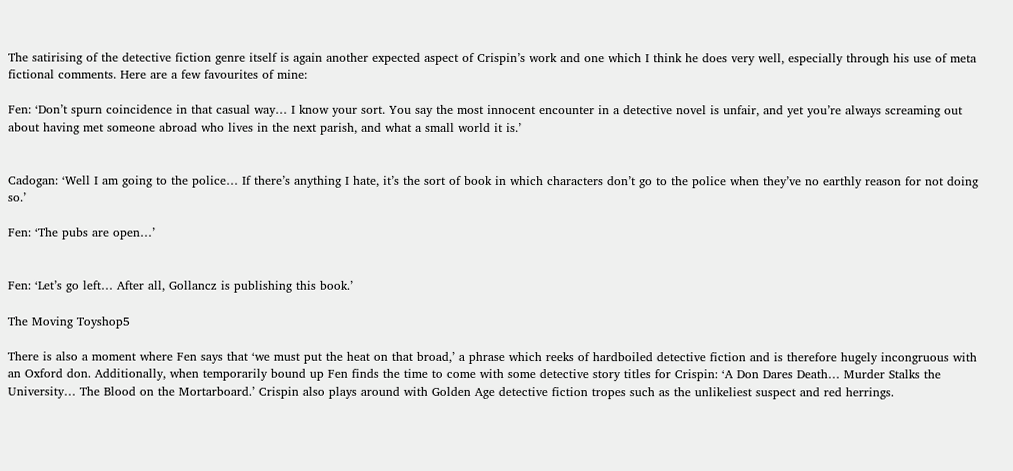The satirising of the detective fiction genre itself is again another expected aspect of Crispin’s work and one which I think he does very well, especially through his use of meta fictional comments. Here are a few favourites of mine:

Fen: ‘Don’t spurn coincidence in that casual way… I know your sort. You say the most innocent encounter in a detective novel is unfair, and yet you’re always screaming out about having met someone abroad who lives in the next parish, and what a small world it is.’


Cadogan: ‘Well I am going to the police… If there’s anything I hate, it’s the sort of book in which characters don’t go to the police when they’ve no earthly reason for not doing so.’

Fen: ‘The pubs are open…’


Fen: ‘Let’s go left… After all, Gollancz is publishing this book.’

The Moving Toyshop5

There is also a moment where Fen says that ‘we must put the heat on that broad,’ a phrase which reeks of hardboiled detective fiction and is therefore hugely incongruous with an Oxford don. Additionally, when temporarily bound up Fen finds the time to come with some detective story titles for Crispin: ‘A Don Dares Death… Murder Stalks the University… The Blood on the Mortarboard.’ Crispin also plays around with Golden Age detective fiction tropes such as the unlikeliest suspect and red herrings.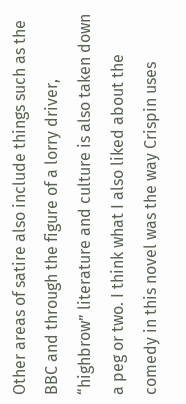Other areas of satire also include things such as the BBC and through the figure of a lorry driver, “highbrow” literature and culture is also taken down a peg or two. I think what I also liked about the comedy in this novel was the way Crispin uses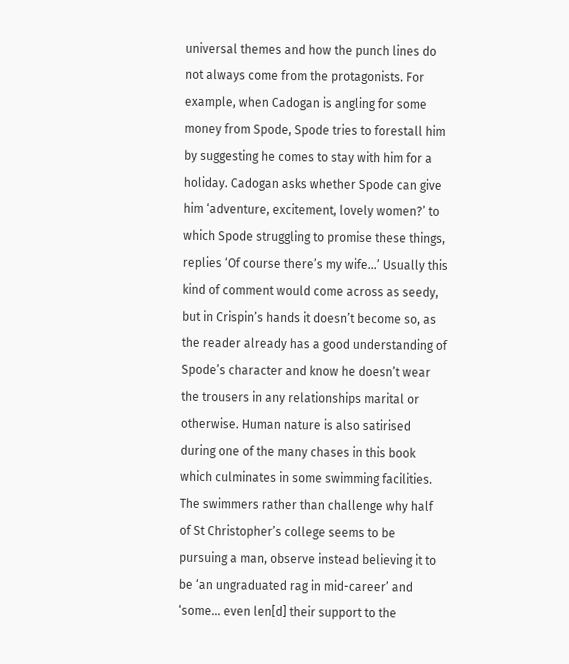universal themes and how the punch lines do not always come from the protagonists. For example, when Cadogan is angling for some money from Spode, Spode tries to forestall him by suggesting he comes to stay with him for a holiday. Cadogan asks whether Spode can give him ‘adventure, excitement, lovely women?’ to which Spode struggling to promise these things, replies ‘Of course there’s my wife…’ Usually this kind of comment would come across as seedy, but in Crispin’s hands it doesn’t become so, as the reader already has a good understanding of Spode’s character and know he doesn’t wear the trousers in any relationships marital or otherwise. Human nature is also satirised during one of the many chases in this book which culminates in some swimming facilities. The swimmers rather than challenge why half of St Christopher’s college seems to be pursuing a man, observe instead believing it to be ‘an ungraduated rag in mid-career’ and ‘some… even len[d] their support to the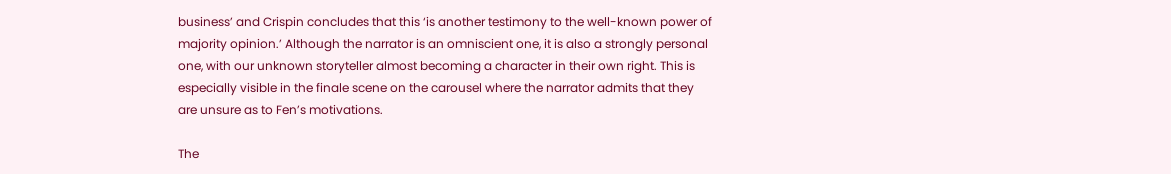business’ and Crispin concludes that this ‘is another testimony to the well-known power of majority opinion.’ Although the narrator is an omniscient one, it is also a strongly personal one, with our unknown storyteller almost becoming a character in their own right. This is especially visible in the finale scene on the carousel where the narrator admits that they are unsure as to Fen’s motivations.

The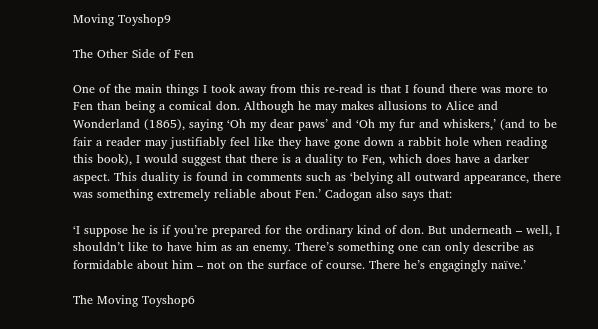Moving Toyshop9

The Other Side of Fen

One of the main things I took away from this re-read is that I found there was more to Fen than being a comical don. Although he may makes allusions to Alice and Wonderland (1865), saying ‘Oh my dear paws’ and ‘Oh my fur and whiskers,’ (and to be fair a reader may justifiably feel like they have gone down a rabbit hole when reading this book), I would suggest that there is a duality to Fen, which does have a darker aspect. This duality is found in comments such as ‘belying all outward appearance, there was something extremely reliable about Fen.’ Cadogan also says that:

‘I suppose he is if you’re prepared for the ordinary kind of don. But underneath – well, I shouldn’t like to have him as an enemy. There’s something one can only describe as formidable about him – not on the surface of course. There he’s engagingly naïve.’

The Moving Toyshop6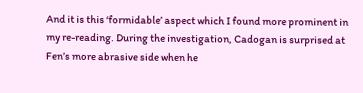And it is this ‘formidable’ aspect which I found more prominent in my re-reading. During the investigation, Cadogan is surprised at Fen’s more abrasive side when he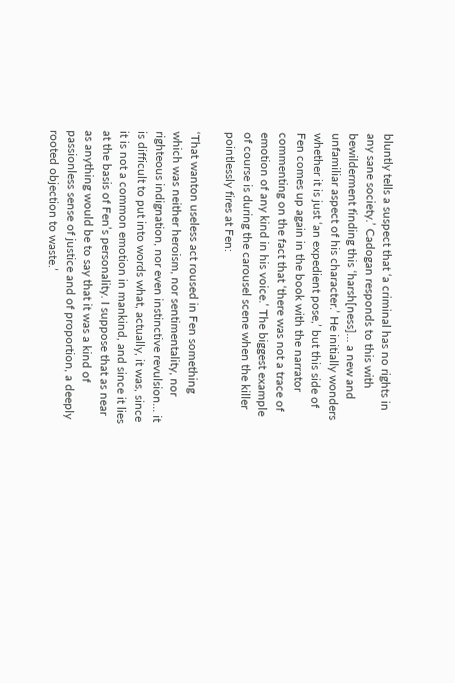bluntly tells a suspect that ‘a criminal has no rights in any sane society.’ Cadogan responds to this with bewilderment finding this ‘harsh[ness]… a new and unfamiliar aspect of his character.’ He initially wonders whether it is just ‘an expedient pose,’ but this side of Fen comes up again in the book with the narrator commenting on the fact that ‘there was not a trace of emotion of any kind in his voice.’ The biggest example of course is during the carousel scene when the killer pointlessly fires at Fen:

‘That wanton useless act roused in Fen something which was neither heroism, nor sentimentality, nor righteous indignation, nor even instinctive revulsion… it is difficult to put into words what, actually, it was, since it is not a common emotion in mankind, and since it lies at the basis of Fen’s personality. I suppose that as near as anything would be to say that it was a kind of passionless sense of justice and of proportion, a deeply rooted objection to waste.’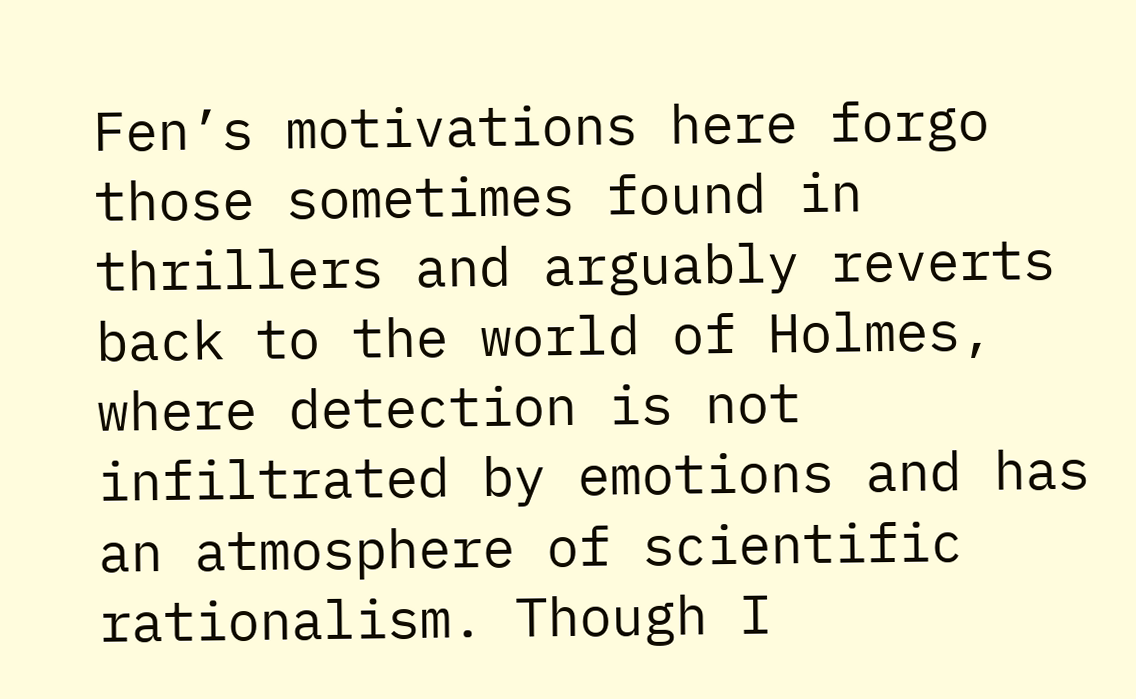Fen’s motivations here forgo those sometimes found in thrillers and arguably reverts back to the world of Holmes, where detection is not infiltrated by emotions and has an atmosphere of scientific rationalism. Though I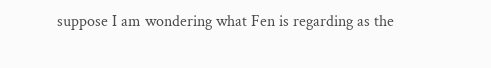suppose I am wondering what Fen is regarding as the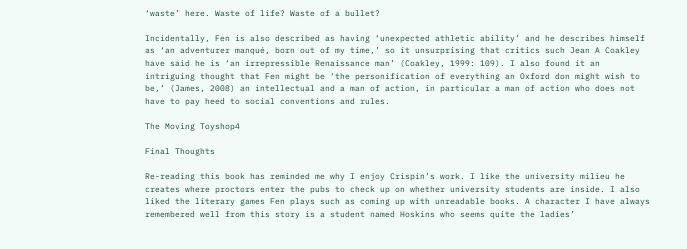‘waste’ here. Waste of life? Waste of a bullet?

Incidentally, Fen is also described as having ‘unexpected athletic ability’ and he describes himself as ‘an adventurer manqué, born out of my time,’ so it unsurprising that critics such Jean A Coakley have said he is ‘an irrepressible Renaissance man’ (Coakley, 1999: 109). I also found it an intriguing thought that Fen might be ‘the personification of everything an Oxford don might wish to be,’ (James, 2008) an intellectual and a man of action, in particular a man of action who does not have to pay heed to social conventions and rules.

The Moving Toyshop4

Final Thoughts

Re-reading this book has reminded me why I enjoy Crispin’s work. I like the university milieu he creates where proctors enter the pubs to check up on whether university students are inside. I also liked the literary games Fen plays such as coming up with unreadable books. A character I have always remembered well from this story is a student named Hoskins who seems quite the ladies’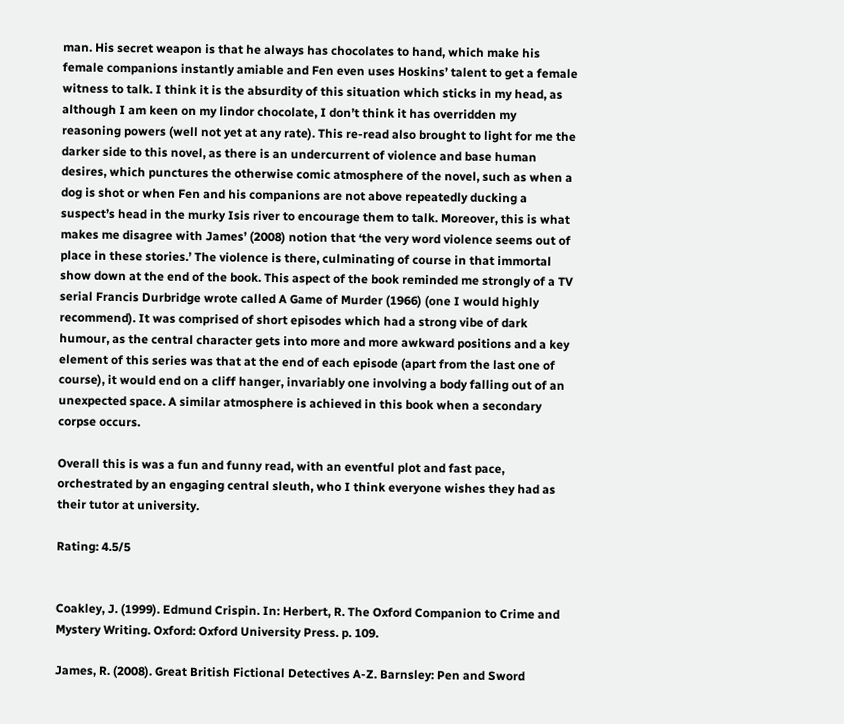man. His secret weapon is that he always has chocolates to hand, which make his female companions instantly amiable and Fen even uses Hoskins’ talent to get a female witness to talk. I think it is the absurdity of this situation which sticks in my head, as although I am keen on my lindor chocolate, I don’t think it has overridden my reasoning powers (well not yet at any rate). This re-read also brought to light for me the darker side to this novel, as there is an undercurrent of violence and base human desires, which punctures the otherwise comic atmosphere of the novel, such as when a dog is shot or when Fen and his companions are not above repeatedly ducking a suspect’s head in the murky Isis river to encourage them to talk. Moreover, this is what makes me disagree with James’ (2008) notion that ‘the very word violence seems out of place in these stories.’ The violence is there, culminating of course in that immortal show down at the end of the book. This aspect of the book reminded me strongly of a TV serial Francis Durbridge wrote called A Game of Murder (1966) (one I would highly recommend). It was comprised of short episodes which had a strong vibe of dark humour, as the central character gets into more and more awkward positions and a key element of this series was that at the end of each episode (apart from the last one of course), it would end on a cliff hanger, invariably one involving a body falling out of an unexpected space. A similar atmosphere is achieved in this book when a secondary corpse occurs.

Overall this is was a fun and funny read, with an eventful plot and fast pace, orchestrated by an engaging central sleuth, who I think everyone wishes they had as their tutor at university.

Rating: 4.5/5


Coakley, J. (1999). Edmund Crispin. In: Herbert, R. The Oxford Companion to Crime and Mystery Writing. Oxford: Oxford University Press. p. 109.

James, R. (2008). Great British Fictional Detectives A-Z. Barnsley: Pen and Sword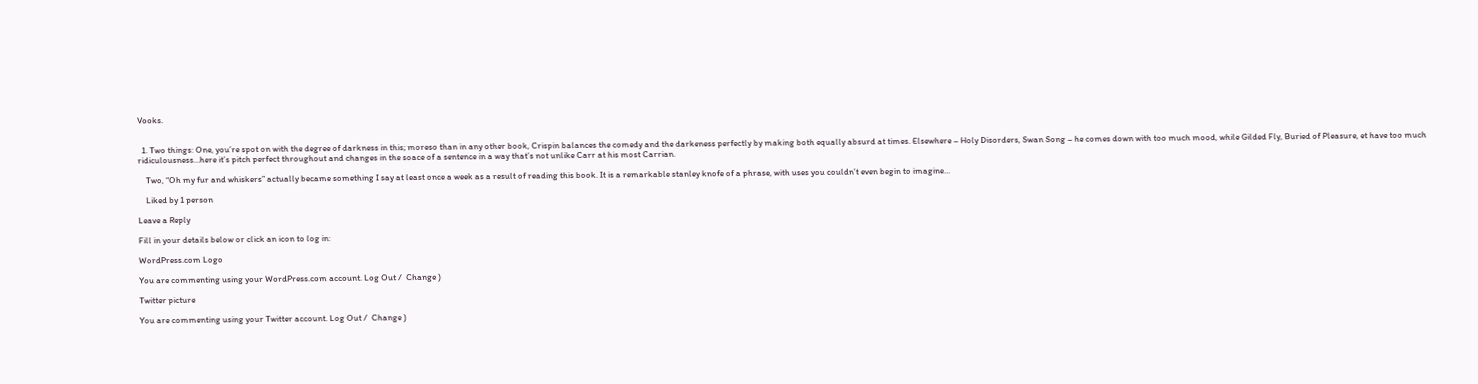Vooks.


  1. Two things: One, you’re spot on with the degree of darkness in this; moreso than in any other book, Crispin balances the comedy and the darkeness perfectly by making both equally absurd at times. Elsewhere – Holy Disorders, Swan Song – he comes down with too much mood, while Gilded Fly, Buried of Pleasure, et have too much ridiculousness…here it’s pitch perfect throughout and changes in the soace of a sentence in a way that’s not unlike Carr at his most Carrian.

    Two, “Oh my fur and whiskers” actually became something I say at least once a week as a result of reading this book. It is a remarkable stanley knofe of a phrase, with uses you couldn’t even begin to imagine…

    Liked by 1 person

Leave a Reply

Fill in your details below or click an icon to log in:

WordPress.com Logo

You are commenting using your WordPress.com account. Log Out /  Change )

Twitter picture

You are commenting using your Twitter account. Log Out /  Change )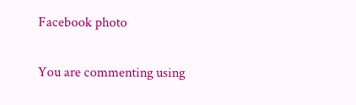Facebook photo

You are commenting using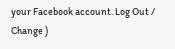your Facebook account. Log Out /  Change )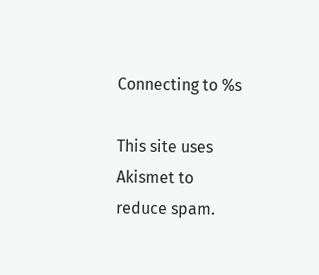Connecting to %s

This site uses Akismet to reduce spam.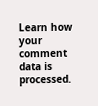Learn how your comment data is processed.